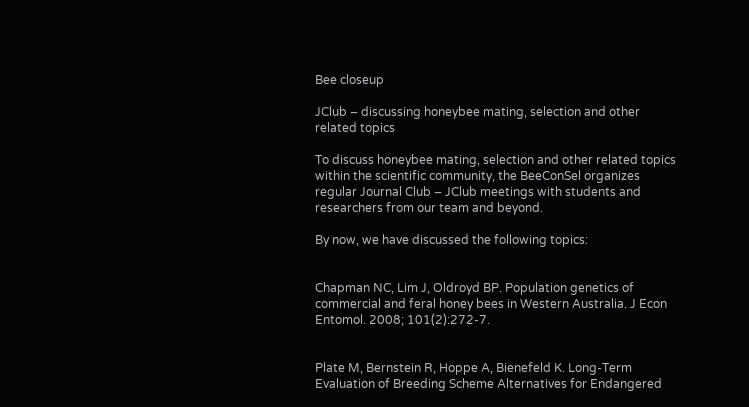Bee closeup

JClub – discussing honeybee mating, selection and other related topics

To discuss honeybee mating, selection and other related topics within the scientific community, the BeeConSel organizes regular Journal Club – JClub meetings with students and researchers from our team and beyond.

By now, we have discussed the following topics:


Chapman NC, Lim J, Oldroyd BP. Population genetics of commercial and feral honey bees in Western Australia. J Econ Entomol. 2008; 101(2):272-7.


Plate M, Bernstein R, Hoppe A, Bienefeld K. Long-Term Evaluation of Breeding Scheme Alternatives for Endangered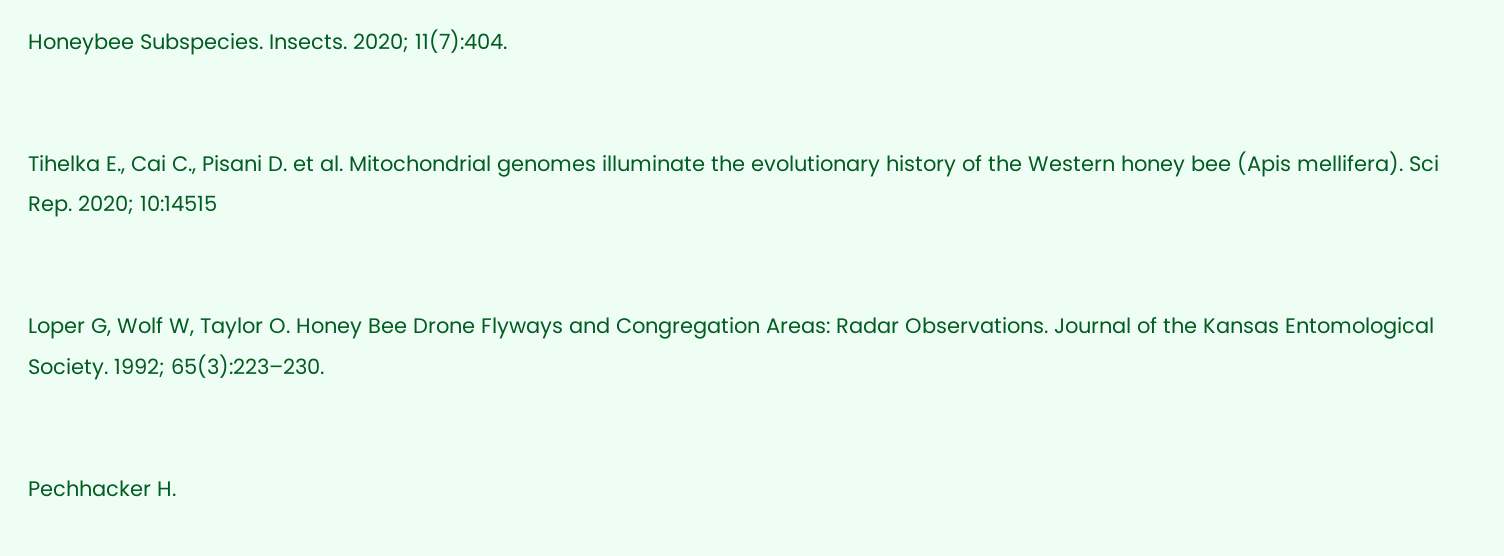Honeybee Subspecies. Insects. 2020; 11(7):404.


Tihelka E., Cai C., Pisani D. et al. Mitochondrial genomes illuminate the evolutionary history of the Western honey bee (Apis mellifera). Sci Rep. 2020; 10:14515


Loper G, Wolf W, Taylor O. Honey Bee Drone Flyways and Congregation Areas: Radar Observations. Journal of the Kansas Entomological Society. 1992; 65(3):223–230.


Pechhacker H.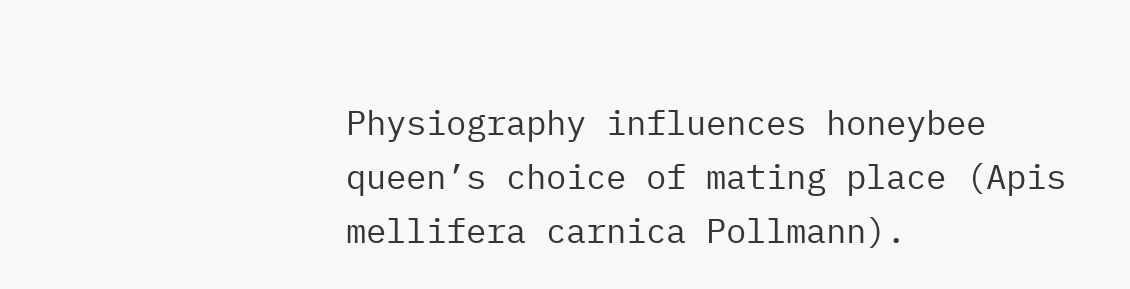Physiography influences honeybee queen’s choice of mating place (Apis mellifera carnica Pollmann).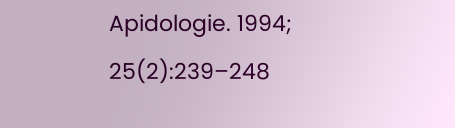Apidologie. 1994; 25(2):239–248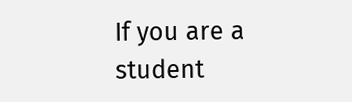If you are a student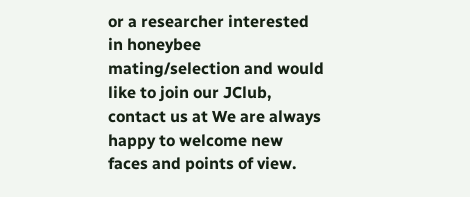or a researcher interested in honeybee mating/selection and would like to join our JClub, contact us at We are always happy to welcome new faces and points of view.